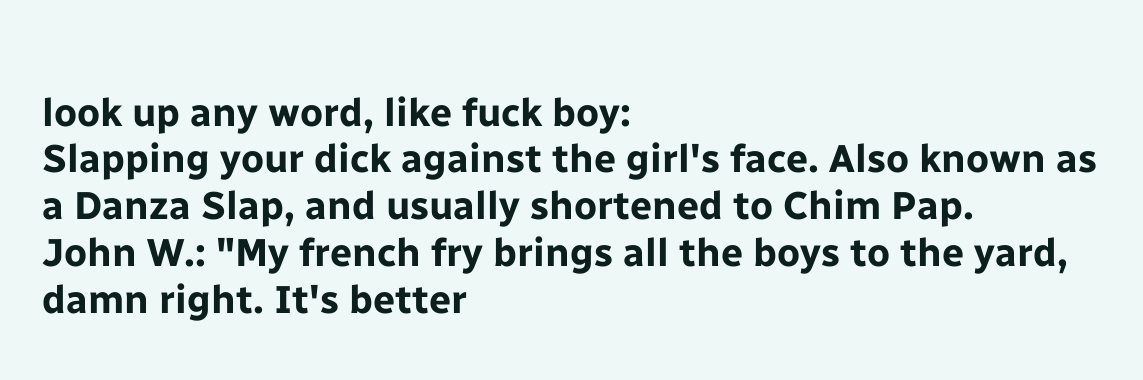look up any word, like fuck boy:
Slapping your dick against the girl's face. Also known as a Danza Slap, and usually shortened to Chim Pap.
John W.: "My french fry brings all the boys to the yard, damn right. It's better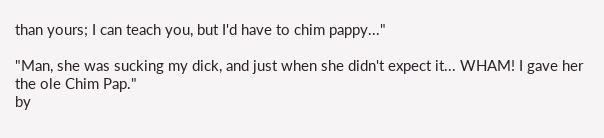than yours; I can teach you, but I'd have to chim pappy..."

"Man, she was sucking my dick, and just when she didn't expect it... WHAM! I gave her the ole Chim Pap."
by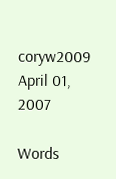coryw2009 April 01, 2007

Words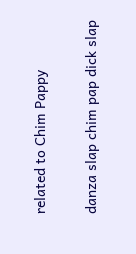related to Chim Pappy

danza slap chim pap dick slap